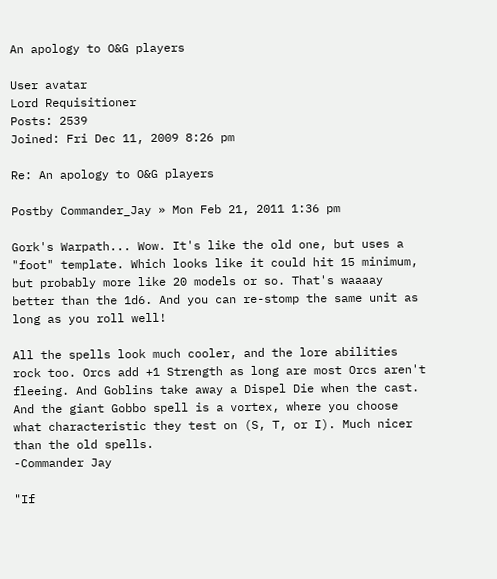An apology to O&G players

User avatar
Lord Requisitioner
Posts: 2539
Joined: Fri Dec 11, 2009 8:26 pm

Re: An apology to O&G players

Postby Commander_Jay » Mon Feb 21, 2011 1:36 pm

Gork's Warpath... Wow. It's like the old one, but uses a "foot" template. Which looks like it could hit 15 minimum, but probably more like 20 models or so. That's waaaay better than the 1d6. And you can re-stomp the same unit as long as you roll well!

All the spells look much cooler, and the lore abilities rock too. Orcs add +1 Strength as long are most Orcs aren't fleeing. And Goblins take away a Dispel Die when the cast. And the giant Gobbo spell is a vortex, where you choose what characteristic they test on (S, T, or I). Much nicer than the old spells.
-Commander Jay

"If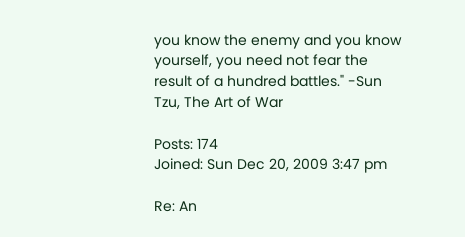you know the enemy and you know yourself, you need not fear the result of a hundred battles." -Sun Tzu, The Art of War

Posts: 174
Joined: Sun Dec 20, 2009 3:47 pm

Re: An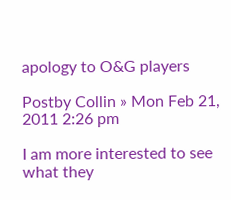apology to O&G players

Postby Collin » Mon Feb 21, 2011 2:26 pm

I am more interested to see what they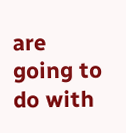are going to do with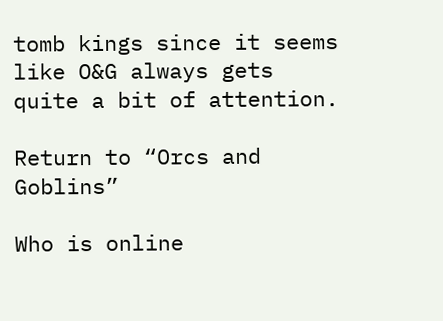tomb kings since it seems like O&G always gets quite a bit of attention.

Return to “Orcs and Goblins”

Who is online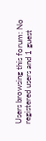Users browsing this forum: No registered users and 1 guest